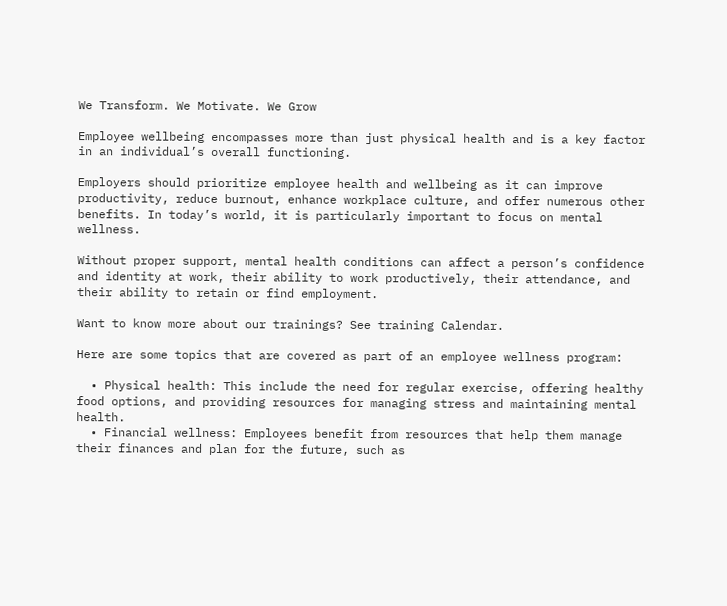We Transform. We Motivate. We Grow

Employee wellbeing encompasses more than just physical health and is a key factor in an individual’s overall functioning.

Employers should prioritize employee health and wellbeing as it can improve productivity, reduce burnout, enhance workplace culture, and offer numerous other benefits. In today’s world, it is particularly important to focus on mental wellness.

Without proper support, mental health conditions can affect a person’s confidence and identity at work, their ability to work productively, their attendance, and their ability to retain or find employment.

Want to know more about our trainings? See training Calendar.

Here are some topics that are covered as part of an employee wellness program:

  • Physical health: This include the need for regular exercise, offering healthy food options, and providing resources for managing stress and maintaining mental health.
  • Financial wellness: Employees benefit from resources that help them manage their finances and plan for the future, such as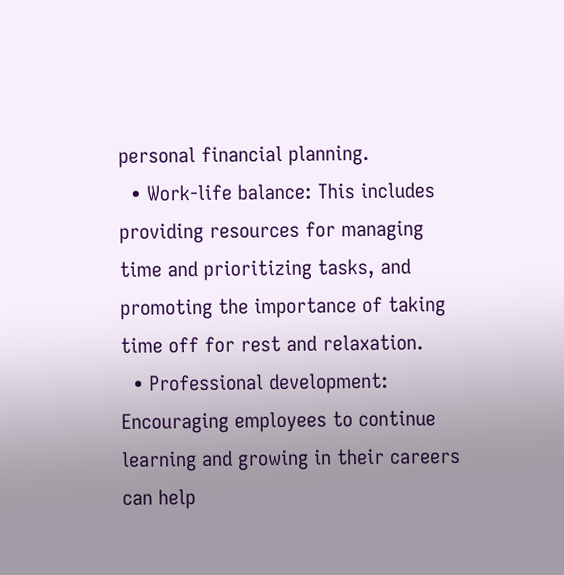personal financial planning.
  • Work-life balance: This includes providing resources for managing time and prioritizing tasks, and promoting the importance of taking time off for rest and relaxation.
  • Professional development: Encouraging employees to continue learning and growing in their careers can help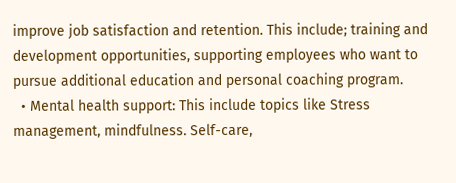improve job satisfaction and retention. This include; training and development opportunities, supporting employees who want to pursue additional education and personal coaching program.
  • Mental health support: This include topics like Stress management, mindfulness. Self-care,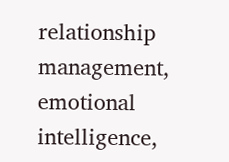relationship management, emotional intelligence,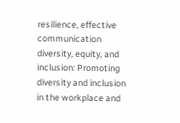resilience, effective communication diversity, equity, and inclusion: Promoting diversity and inclusion in the workplace and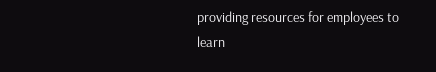providing resources for employees to learn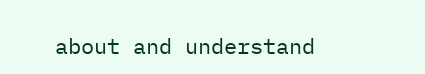about and understand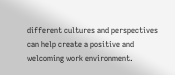different cultures and perspectives can help create a positive and welcoming work environment.